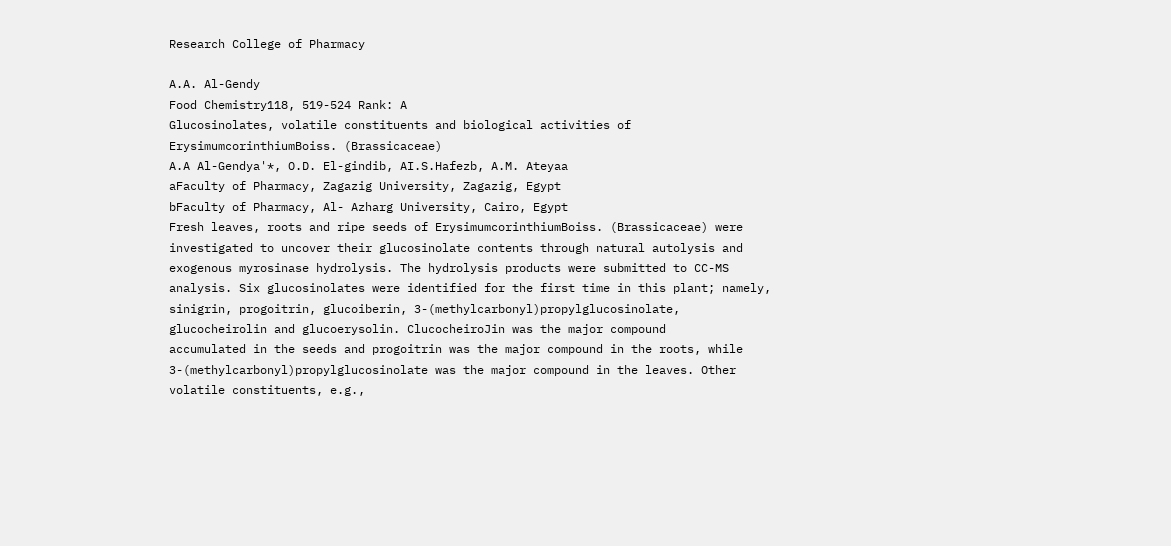Research College of Pharmacy

A.A. Al-Gendy
Food Chemistry118, 519-524 Rank: A
Glucosinolates, volatile constituents and biological activities of
ErysimumcorinthiumBoiss. (Brassicaceae)
A.A Al-Gendya'*, O.D. El-gindib, AI.S.Hafezb, A.M. Ateyaa
aFaculty of Pharmacy, Zagazig University, Zagazig, Egypt
bFaculty of Pharmacy, Al- Azharg University, Cairo, Egypt
Fresh leaves, roots and ripe seeds of ErysimumcorinthiumBoiss. (Brassicaceae) were
investigated to uncover their glucosinolate contents through natural autolysis and
exogenous myrosinase hydrolysis. The hydrolysis products were submitted to CC-MS
analysis. Six glucosinolates were identified for the first time in this plant; namely,
sinigrin, progoitrin, glucoiberin, 3-(methylcarbonyl)propylglucosinolate,
glucocheirolin and glucoerysolin. ClucocheiroJin was the major compound
accumulated in the seeds and progoitrin was the major compound in the roots, while
3-(methylcarbonyl)propylglucosinolate was the major compound in the leaves. Other
volatile constituents, e.g.,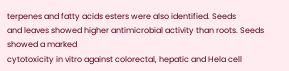terpenes and fatty acids esters were also identified. Seeds
and leaves showed higher antimicrobial activity than roots. Seeds showed a marked
cytotoxicity in vitro against colorectal, hepatic and Hela cell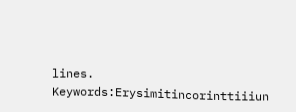lines.
Keywords:Erysimitincorinttiiiun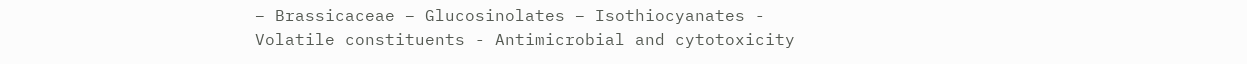– Brassicaceae – Glucosinolates – Isothiocyanates -
Volatile constituents - Antimicrobial and cytotoxicity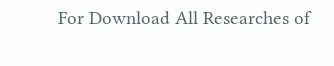For Download All Researches of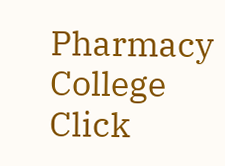Pharmacy College Click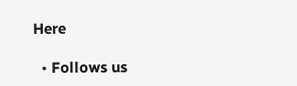Here

  • Follows us